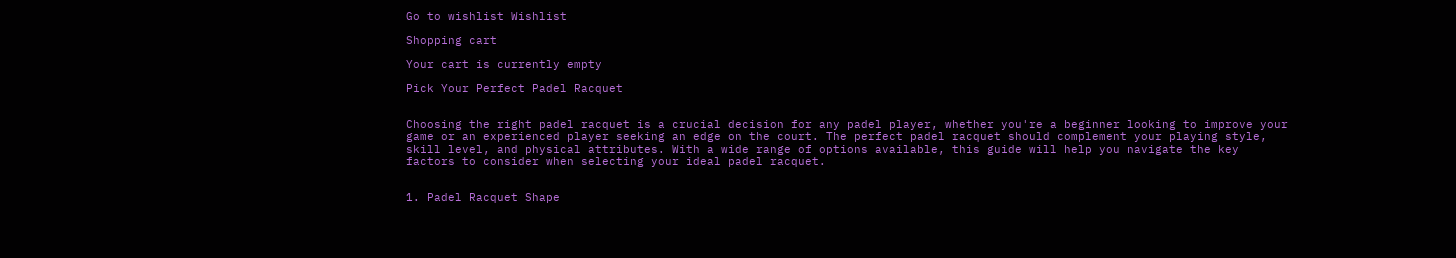Go to wishlist Wishlist

Shopping cart

Your cart is currently empty

Pick Your Perfect Padel Racquet


Choosing the right padel racquet is a crucial decision for any padel player, whether you're a beginner looking to improve your game or an experienced player seeking an edge on the court. The perfect padel racquet should complement your playing style, skill level, and physical attributes. With a wide range of options available, this guide will help you navigate the key factors to consider when selecting your ideal padel racquet.


1. Padel Racquet Shape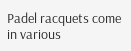Padel racquets come in various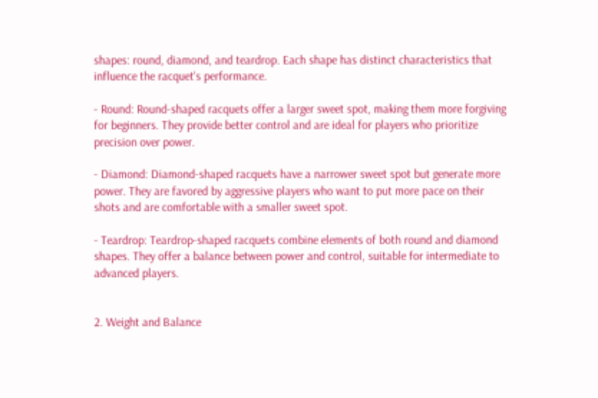shapes: round, diamond, and teardrop. Each shape has distinct characteristics that influence the racquet's performance.

- Round: Round-shaped racquets offer a larger sweet spot, making them more forgiving for beginners. They provide better control and are ideal for players who prioritize precision over power.

- Diamond: Diamond-shaped racquets have a narrower sweet spot but generate more power. They are favored by aggressive players who want to put more pace on their shots and are comfortable with a smaller sweet spot.

- Teardrop: Teardrop-shaped racquets combine elements of both round and diamond shapes. They offer a balance between power and control, suitable for intermediate to advanced players.


2. Weight and Balance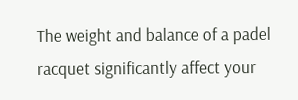The weight and balance of a padel racquet significantly affect your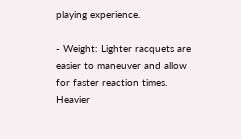playing experience.

- Weight: Lighter racquets are easier to maneuver and allow for faster reaction times. Heavier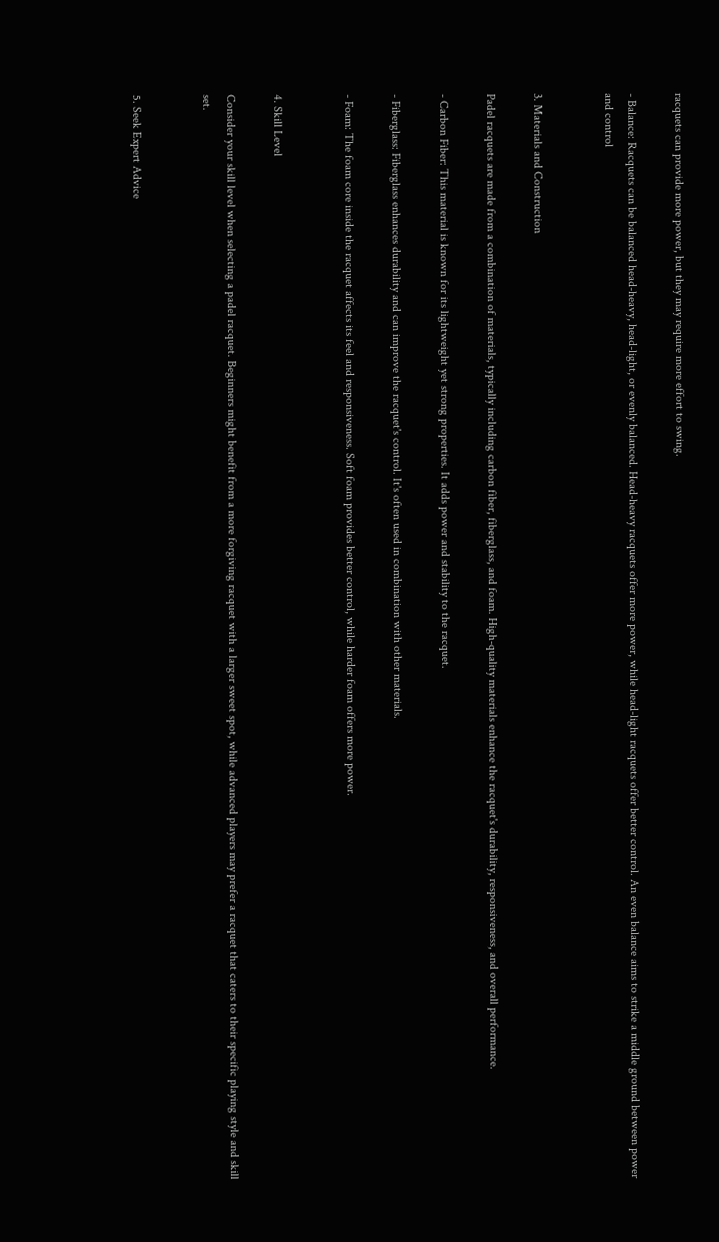racquets can provide more power, but they may require more effort to swing.

- Balance: Racquets can be balanced head-heavy, head-light, or evenly balanced. Head-heavy racquets offer more power, while head-light racquets offer better control. An even balance aims to strike a middle ground between power and control


3. Materials and Construction

Padel racquets are made from a combination of materials, typically including carbon fiber, fiberglass, and foam. High-quality materials enhance the racquet's durability, responsiveness, and overall performance.

- Carbon Fiber: This material is known for its lightweight yet strong properties. It adds power and stability to the racquet.

- Fiberglass: Fiberglass enhances durability and can improve the racquet's control. It's often used in combination with other materials.

- Foam: The foam core inside the racquet affects its feel and responsiveness. Soft foam provides better control, while harder foam offers more power.


4. Skill Level

Consider your skill level when selecting a padel racquet. Beginners might benefit from a more forgiving racquet with a larger sweet spot, while advanced players may prefer a racquet that caters to their specific playing style and skill set.


5. Seek Expert Advice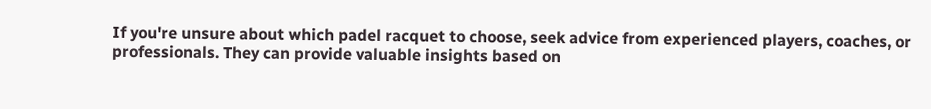If you're unsure about which padel racquet to choose, seek advice from experienced players, coaches, or professionals. They can provide valuable insights based on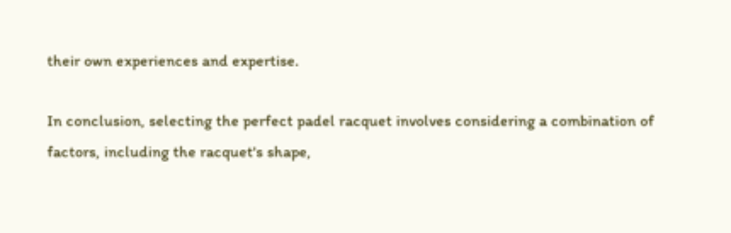their own experiences and expertise.

In conclusion, selecting the perfect padel racquet involves considering a combination of factors, including the racquet's shape,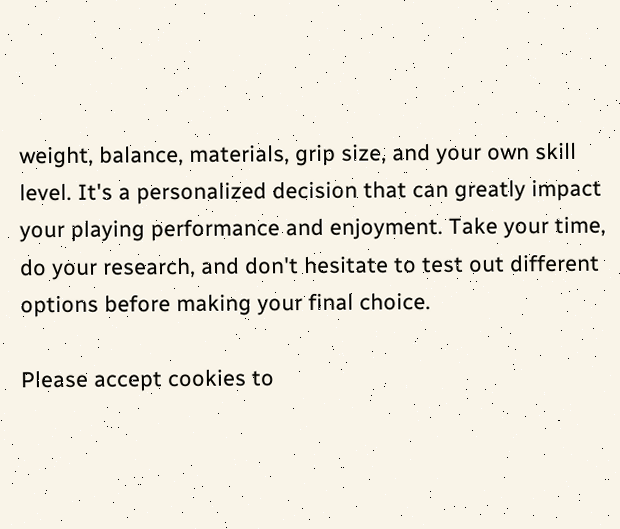weight, balance, materials, grip size, and your own skill level. It's a personalized decision that can greatly impact your playing performance and enjoyment. Take your time, do your research, and don't hesitate to test out different options before making your final choice.

Please accept cookies to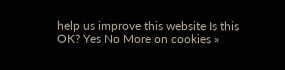help us improve this website Is this OK? Yes No More on cookies »